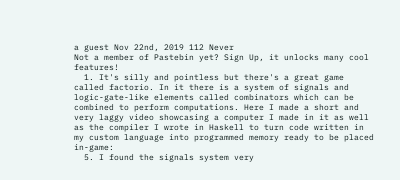a guest Nov 22nd, 2019 112 Never
Not a member of Pastebin yet? Sign Up, it unlocks many cool features!
  1. It's silly and pointless but there's a great game called factorio. In it there is a system of signals and logic-gate-like elements called combinators which can be combined to perform computations. Here I made a short and very laggy video showcasing a computer I made in it as well as the compiler I wrote in Haskell to turn code written in my custom language into programmed memory ready to be placed in-game:
  5. I found the signals system very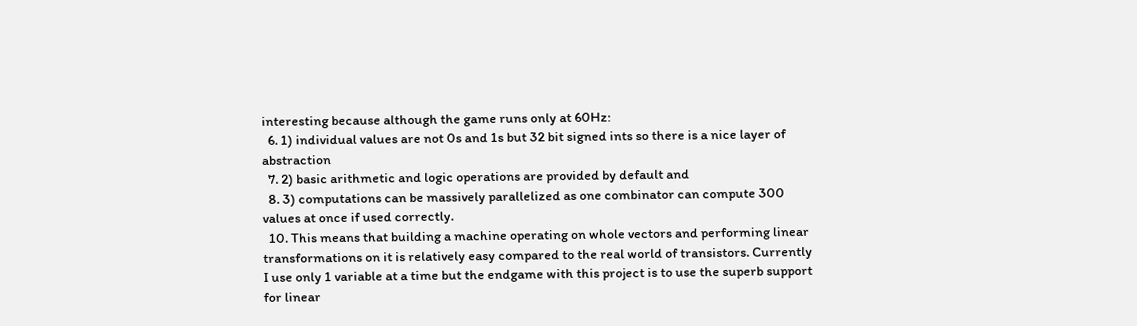interesting because although the game runs only at 60Hz:
  6. 1) individual values are not 0s and 1s but 32 bit signed ints so there is a nice layer of abstraction
  7. 2) basic arithmetic and logic operations are provided by default and
  8. 3) computations can be massively parallelized as one combinator can compute 300 values at once if used correctly.
  10. This means that building a machine operating on whole vectors and performing linear transformations on it is relatively easy compared to the real world of transistors. Currently I use only 1 variable at a time but the endgame with this project is to use the superb support for linear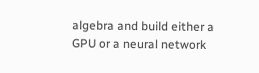algebra and build either a GPU or a neural network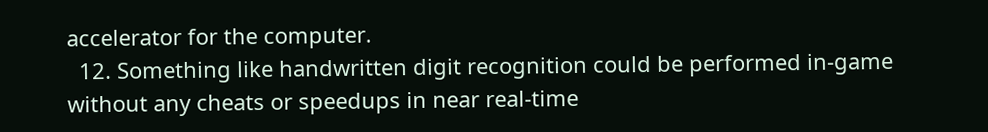accelerator for the computer.
  12. Something like handwritten digit recognition could be performed in-game without any cheats or speedups in near real-time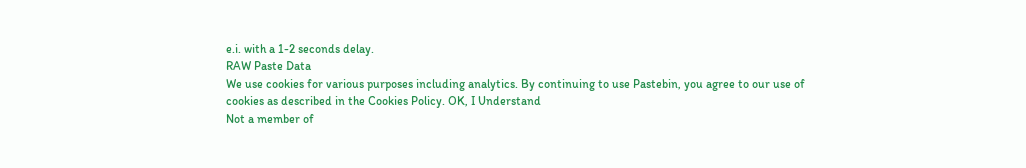e.i. with a 1-2 seconds delay.
RAW Paste Data
We use cookies for various purposes including analytics. By continuing to use Pastebin, you agree to our use of cookies as described in the Cookies Policy. OK, I Understand
Not a member of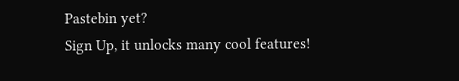Pastebin yet?
Sign Up, it unlocks many cool features!